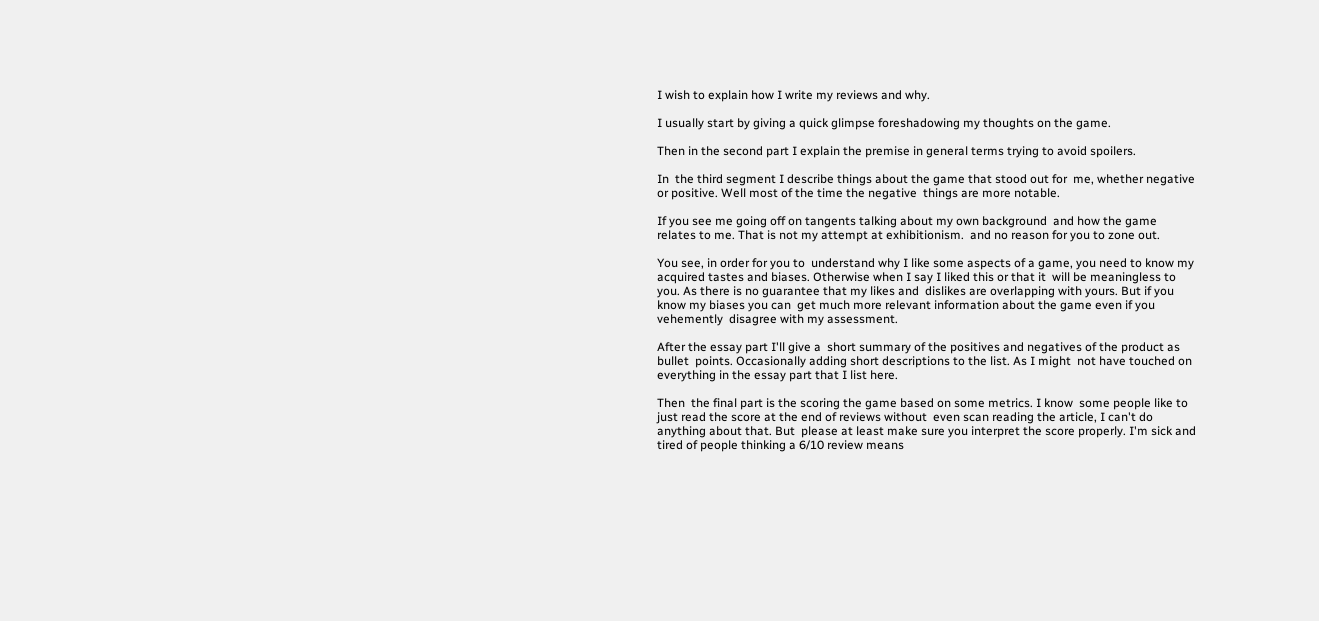I wish to explain how I write my reviews and why.

I usually start by giving a quick glimpse foreshadowing my thoughts on the game.

Then in the second part I explain the premise in general terms trying to avoid spoilers.

In  the third segment I describe things about the game that stood out for  me, whether negative or positive. Well most of the time the negative  things are more notable.

If you see me going off on tangents talking about my own background  and how the game relates to me. That is not my attempt at exhibitionism.  and no reason for you to zone out.

You see, in order for you to  understand why I like some aspects of a game, you need to know my  acquired tastes and biases. Otherwise when I say I liked this or that it  will be meaningless to you. As there is no guarantee that my likes and  dislikes are overlapping with yours. But if you know my biases you can  get much more relevant information about the game even if you vehemently  disagree with my assessment.

After the essay part I'll give a  short summary of the positives and negatives of the product as bullet  points. Occasionally adding short descriptions to the list. As I might  not have touched on everything in the essay part that I list here.

Then  the final part is the scoring the game based on some metrics. I know  some people like to just read the score at the end of reviews without  even scan reading the article, I can't do anything about that. But  please at least make sure you interpret the score properly. I'm sick and  tired of people thinking a 6/10 review means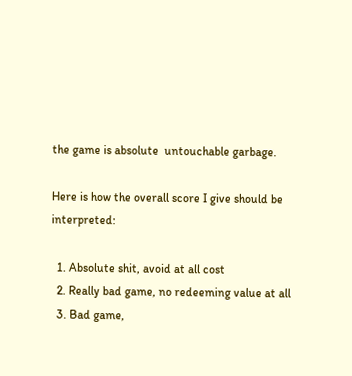the game is absolute  untouchable garbage.

Here is how the overall score I give should be interpreted:

  1. Absolute shit, avoid at all cost
  2. Really bad game, no redeeming value at all
  3. Bad game,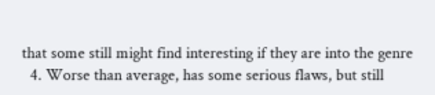that some still might find interesting if they are into the genre
  4. Worse than average, has some serious flaws, but still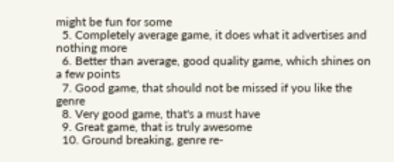might be fun for some
  5. Completely average game, it does what it advertises and nothing more
  6. Better than average, good quality game, which shines on a few points
  7. Good game, that should not be missed if you like the genre
  8. Very good game, that's a must have
  9. Great game, that is truly awesome
  10. Ground breaking, genre re-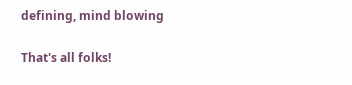defining, mind blowing

That's all folks!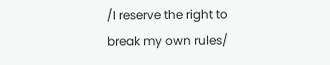/I reserve the right to break my own rules/